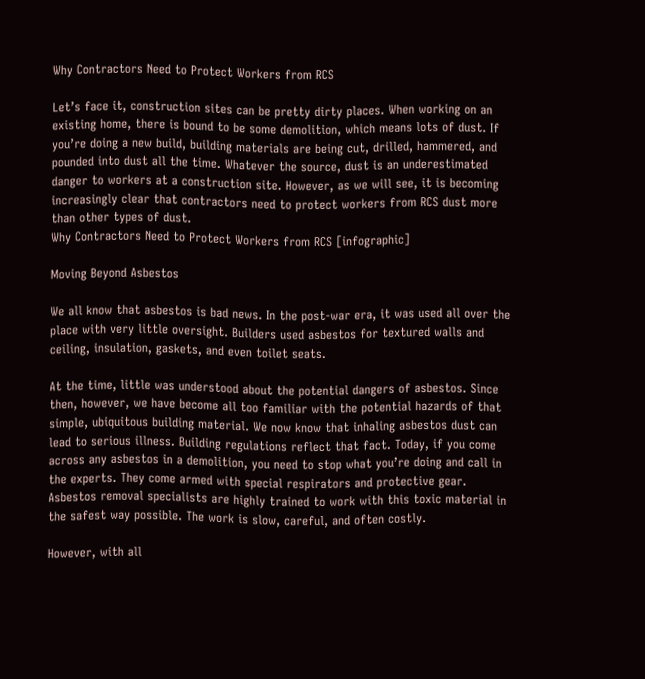Why Contractors Need to Protect Workers from RCS

Let’s face it, construction sites can be pretty dirty places. When working on an existing home, there is bound to be some demolition, which means lots of dust. If you’re doing a new build, building materials are being cut, drilled, hammered, and pounded into dust all the time. Whatever the source, dust is an underestimated danger to workers at a construction site. However, as we will see, it is becoming increasingly clear that contractors need to protect workers from RCS dust more than other types of dust.
Why Contractors Need to Protect Workers from RCS [infographic]

Moving Beyond Asbestos

We all know that asbestos is bad news. In the post-war era, it was used all over the place with very little oversight. Builders used asbestos for textured walls and ceiling, insulation, gaskets, and even toilet seats.

At the time, little was understood about the potential dangers of asbestos. Since then, however, we have become all too familiar with the potential hazards of that simple, ubiquitous building material. We now know that inhaling asbestos dust can lead to serious illness. Building regulations reflect that fact. Today, if you come across any asbestos in a demolition, you need to stop what you’re doing and call in the experts. They come armed with special respirators and protective gear. Asbestos removal specialists are highly trained to work with this toxic material in the safest way possible. The work is slow, careful, and often costly.

However, with all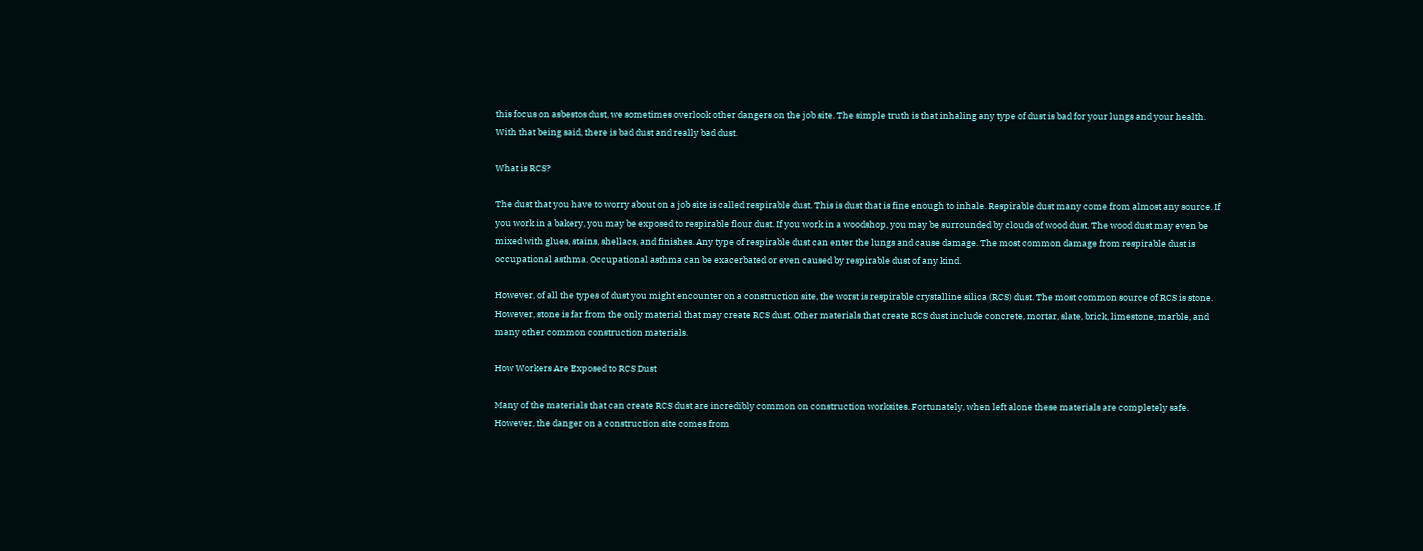this focus on asbestos dust, we sometimes overlook other dangers on the job site. The simple truth is that inhaling any type of dust is bad for your lungs and your health. With that being said, there is bad dust and really bad dust.

What is RCS?

The dust that you have to worry about on a job site is called respirable dust. This is dust that is fine enough to inhale. Respirable dust many come from almost any source. If you work in a bakery, you may be exposed to respirable flour dust. If you work in a woodshop, you may be surrounded by clouds of wood dust. The wood dust may even be mixed with glues, stains, shellacs, and finishes. Any type of respirable dust can enter the lungs and cause damage. The most common damage from respirable dust is occupational asthma. Occupational asthma can be exacerbated or even caused by respirable dust of any kind.

However, of all the types of dust you might encounter on a construction site, the worst is respirable crystalline silica (RCS) dust. The most common source of RCS is stone. However, stone is far from the only material that may create RCS dust. Other materials that create RCS dust include concrete, mortar, slate, brick, limestone, marble, and many other common construction materials.

How Workers Are Exposed to RCS Dust

Many of the materials that can create RCS dust are incredibly common on construction worksites. Fortunately, when left alone these materials are completely safe. However, the danger on a construction site comes from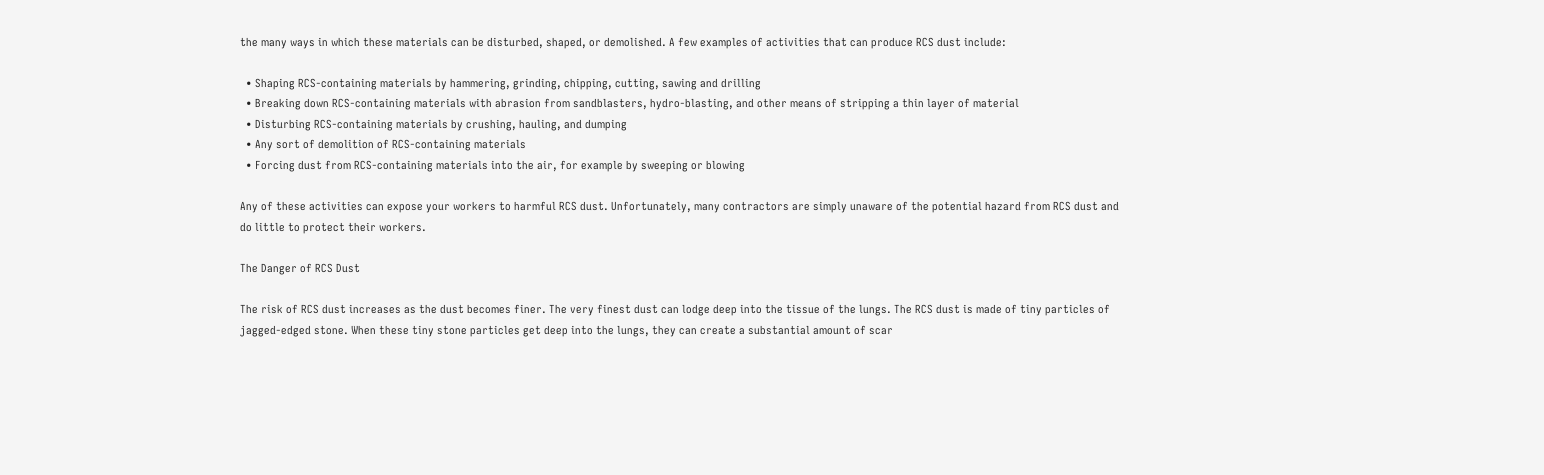the many ways in which these materials can be disturbed, shaped, or demolished. A few examples of activities that can produce RCS dust include:

  • Shaping RCS-containing materials by hammering, grinding, chipping, cutting, sawing and drilling
  • Breaking down RCS-containing materials with abrasion from sandblasters, hydro-blasting, and other means of stripping a thin layer of material
  • Disturbing RCS-containing materials by crushing, hauling, and dumping
  • Any sort of demolition of RCS-containing materials
  • Forcing dust from RCS-containing materials into the air, for example by sweeping or blowing

Any of these activities can expose your workers to harmful RCS dust. Unfortunately, many contractors are simply unaware of the potential hazard from RCS dust and do little to protect their workers.

The Danger of RCS Dust

The risk of RCS dust increases as the dust becomes finer. The very finest dust can lodge deep into the tissue of the lungs. The RCS dust is made of tiny particles of jagged-edged stone. When these tiny stone particles get deep into the lungs, they can create a substantial amount of scar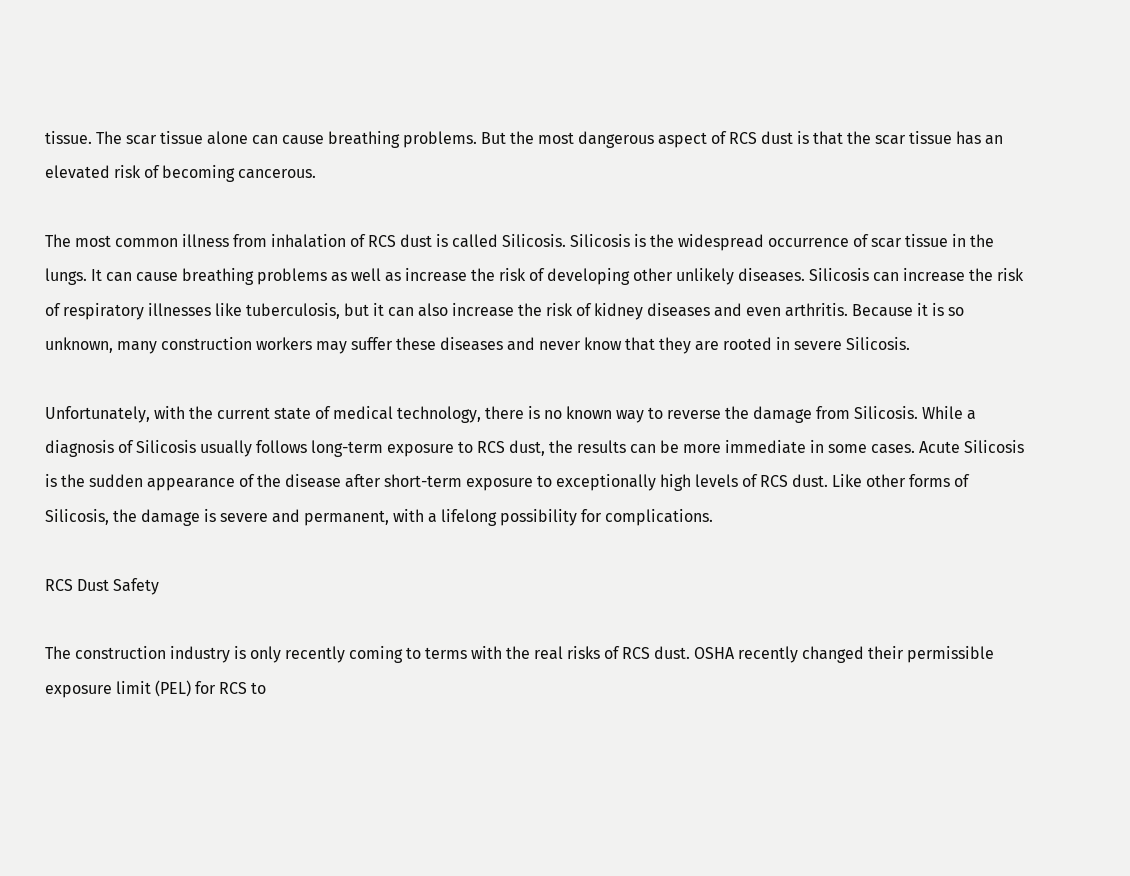tissue. The scar tissue alone can cause breathing problems. But the most dangerous aspect of RCS dust is that the scar tissue has an elevated risk of becoming cancerous.

The most common illness from inhalation of RCS dust is called Silicosis. Silicosis is the widespread occurrence of scar tissue in the lungs. It can cause breathing problems as well as increase the risk of developing other unlikely diseases. Silicosis can increase the risk of respiratory illnesses like tuberculosis, but it can also increase the risk of kidney diseases and even arthritis. Because it is so unknown, many construction workers may suffer these diseases and never know that they are rooted in severe Silicosis.

Unfortunately, with the current state of medical technology, there is no known way to reverse the damage from Silicosis. While a diagnosis of Silicosis usually follows long-term exposure to RCS dust, the results can be more immediate in some cases. Acute Silicosis is the sudden appearance of the disease after short-term exposure to exceptionally high levels of RCS dust. Like other forms of Silicosis, the damage is severe and permanent, with a lifelong possibility for complications.

RCS Dust Safety

The construction industry is only recently coming to terms with the real risks of RCS dust. OSHA recently changed their permissible exposure limit (PEL) for RCS to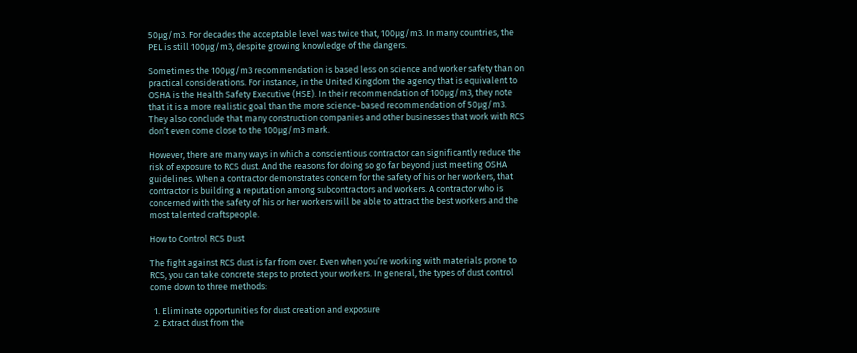50µg/m3. For decades the acceptable level was twice that, 100µg/m3. In many countries, the PEL is still 100µg/m3, despite growing knowledge of the dangers.

Sometimes the 100µg/m3 recommendation is based less on science and worker safety than on practical considerations. For instance, in the United Kingdom the agency that is equivalent to OSHA is the Health Safety Executive (HSE). In their recommendation of 100µg/m3, they note that it is a more realistic goal than the more science-based recommendation of 50µg/m3. They also conclude that many construction companies and other businesses that work with RCS don’t even come close to the 100µg/m3 mark.

However, there are many ways in which a conscientious contractor can significantly reduce the risk of exposure to RCS dust. And the reasons for doing so go far beyond just meeting OSHA guidelines. When a contractor demonstrates concern for the safety of his or her workers, that contractor is building a reputation among subcontractors and workers. A contractor who is concerned with the safety of his or her workers will be able to attract the best workers and the most talented craftspeople.

How to Control RCS Dust

The fight against RCS dust is far from over. Even when you’re working with materials prone to RCS, you can take concrete steps to protect your workers. In general, the types of dust control come down to three methods:

  1. Eliminate opportunities for dust creation and exposure
  2. Extract dust from the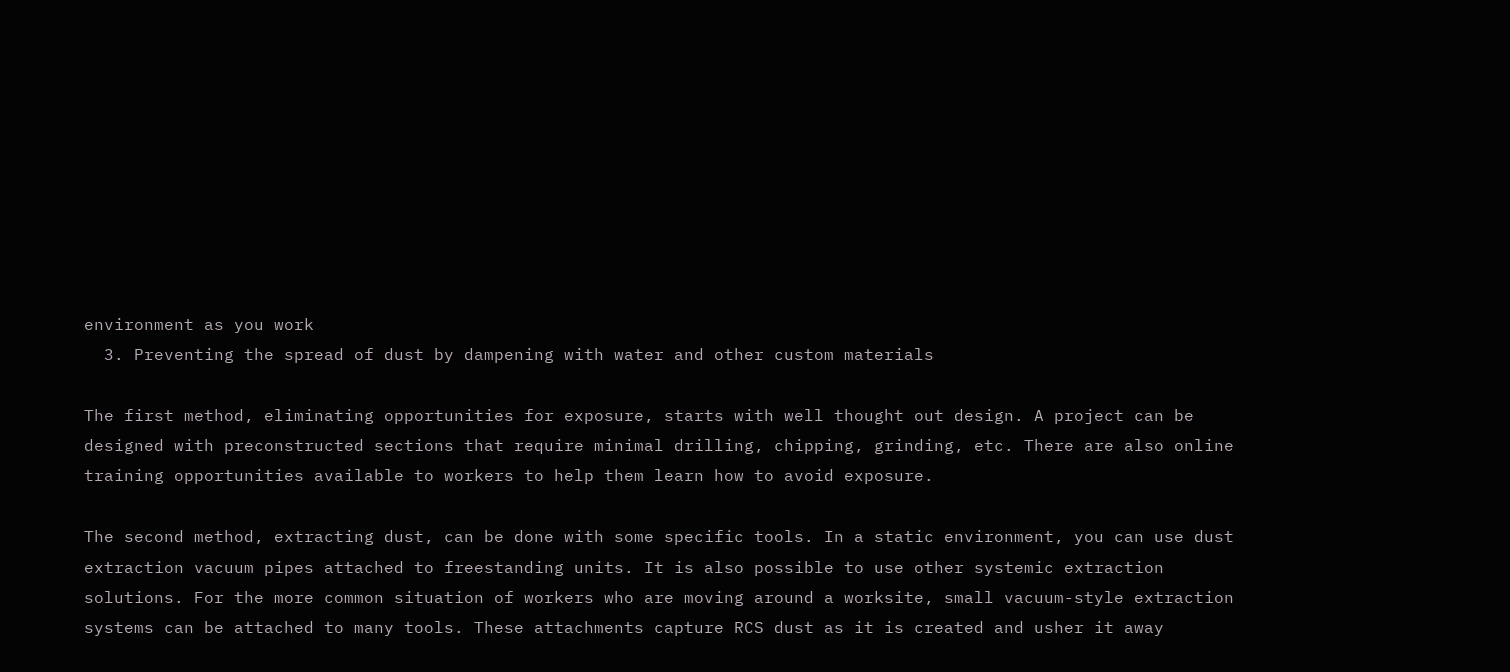environment as you work
  3. Preventing the spread of dust by dampening with water and other custom materials

The first method, eliminating opportunities for exposure, starts with well thought out design. A project can be designed with preconstructed sections that require minimal drilling, chipping, grinding, etc. There are also online training opportunities available to workers to help them learn how to avoid exposure.

The second method, extracting dust, can be done with some specific tools. In a static environment, you can use dust extraction vacuum pipes attached to freestanding units. It is also possible to use other systemic extraction solutions. For the more common situation of workers who are moving around a worksite, small vacuum-style extraction systems can be attached to many tools. These attachments capture RCS dust as it is created and usher it away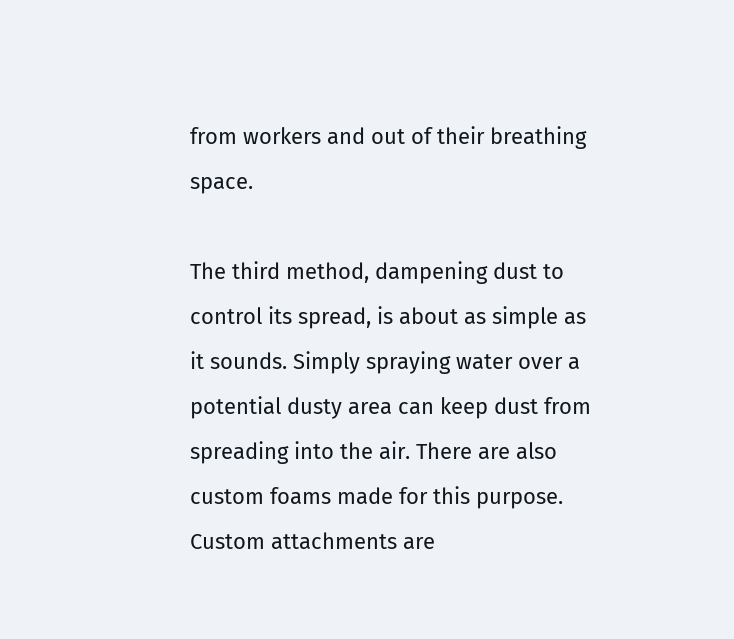from workers and out of their breathing space.

The third method, dampening dust to control its spread, is about as simple as it sounds. Simply spraying water over a potential dusty area can keep dust from spreading into the air. There are also custom foams made for this purpose. Custom attachments are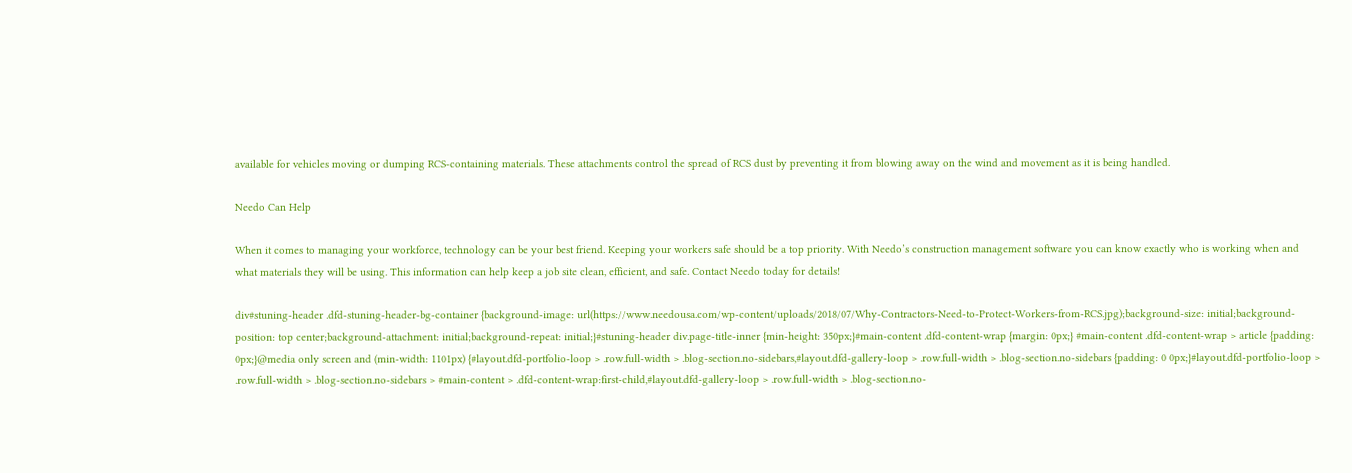available for vehicles moving or dumping RCS-containing materials. These attachments control the spread of RCS dust by preventing it from blowing away on the wind and movement as it is being handled.

Needo Can Help

When it comes to managing your workforce, technology can be your best friend. Keeping your workers safe should be a top priority. With Needo’s construction management software you can know exactly who is working when and what materials they will be using. This information can help keep a job site clean, efficient, and safe. Contact Needo today for details!

div#stuning-header .dfd-stuning-header-bg-container {background-image: url(https://www.needousa.com/wp-content/uploads/2018/07/Why-Contractors-Need-to-Protect-Workers-from-RCS.jpg);background-size: initial;background-position: top center;background-attachment: initial;background-repeat: initial;}#stuning-header div.page-title-inner {min-height: 350px;}#main-content .dfd-content-wrap {margin: 0px;} #main-content .dfd-content-wrap > article {padding: 0px;}@media only screen and (min-width: 1101px) {#layout.dfd-portfolio-loop > .row.full-width > .blog-section.no-sidebars,#layout.dfd-gallery-loop > .row.full-width > .blog-section.no-sidebars {padding: 0 0px;}#layout.dfd-portfolio-loop > .row.full-width > .blog-section.no-sidebars > #main-content > .dfd-content-wrap:first-child,#layout.dfd-gallery-loop > .row.full-width > .blog-section.no-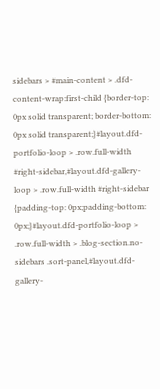sidebars > #main-content > .dfd-content-wrap:first-child {border-top: 0px solid transparent; border-bottom: 0px solid transparent;}#layout.dfd-portfolio-loop > .row.full-width #right-sidebar,#layout.dfd-gallery-loop > .row.full-width #right-sidebar {padding-top: 0px;padding-bottom: 0px;}#layout.dfd-portfolio-loop > .row.full-width > .blog-section.no-sidebars .sort-panel,#layout.dfd-gallery-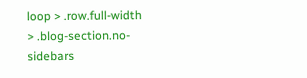loop > .row.full-width > .blog-section.no-sidebars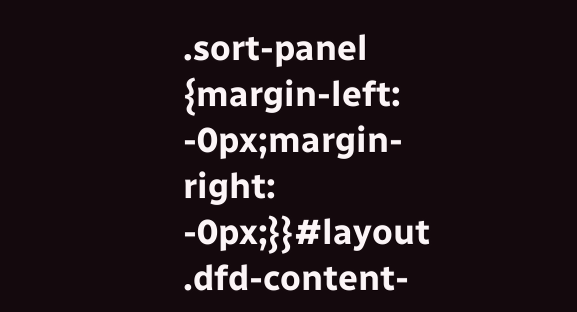.sort-panel {margin-left: -0px;margin-right: -0px;}}#layout .dfd-content-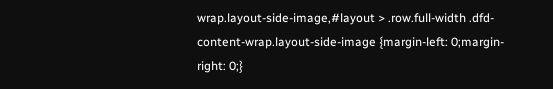wrap.layout-side-image,#layout > .row.full-width .dfd-content-wrap.layout-side-image {margin-left: 0;margin-right: 0;}